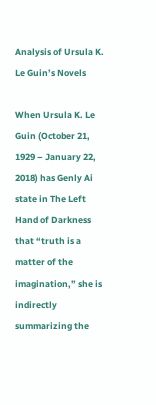Analysis of Ursula K. Le Guin’s Novels

When Ursula K. Le Guin (October 21, 1929 – January 22, 2018) has Genly Ai state in The Left Hand of Darkness that “truth is a matter of the imagination,” she is indirectly summarizing the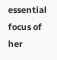essential focus of her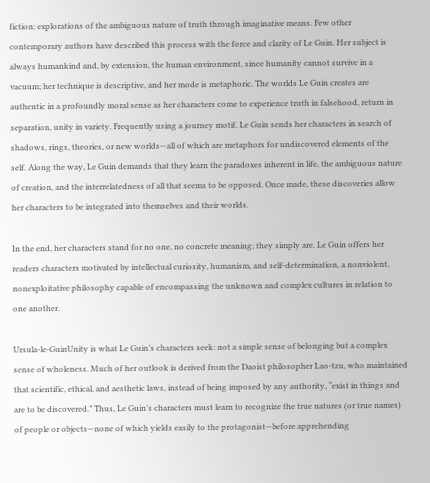fiction: explorations of the ambiguous nature of truth through imaginative means. Few other contemporary authors have described this process with the force and clarity of Le Guin. Her subject is always humankind and, by extension, the human environment, since humanity cannot survive in a vacuum; her technique is descriptive, and her mode is metaphoric. The worlds Le Guin creates are authentic in a profoundly moral sense as her characters come to experience truth in falsehood, return in separation, unity in variety. Frequently using a journey motif, Le Guin sends her characters in search of shadows, rings, theories, or new worlds—all of which are metaphors for undiscovered elements of the self. Along the way, Le Guin demands that they learn the paradoxes inherent in life, the ambiguous nature of creation, and the interrelatedness of all that seems to be opposed. Once made, these discoveries allow her characters to be integrated into themselves and their worlds.

In the end, her characters stand for no one, no concrete meaning; they simply are. Le Guin offers her readers characters motivated by intellectual curiosity, humanism, and self-determination, a nonviolent, nonexploitative philosophy capable of encompassing the unknown and complex cultures in relation to one another.

Ursula-le-GuinUnity is what Le Guin’s characters seek: not a simple sense of belonging but a complex sense of wholeness. Much of her outlook is derived from the Daoist philosopher Lao-tzu, who maintained that scientific, ethical, and aesthetic laws, instead of being imposed by any authority, “exist in things and are to be discovered.” Thus, Le Guin’s characters must learn to recognize the true natures (or true names) of people or objects—none of which yields easily to the protagonist—before apprehending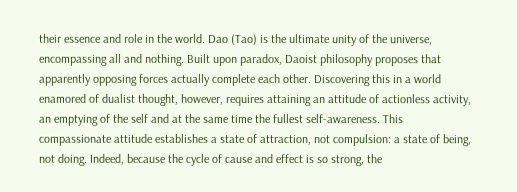their essence and role in the world. Dao (Tao) is the ultimate unity of the universe, encompassing all and nothing. Built upon paradox, Daoist philosophy proposes that apparently opposing forces actually complete each other. Discovering this in a world enamored of dualist thought, however, requires attaining an attitude of actionless activity, an emptying of the self and at the same time the fullest self-awareness. This compassionate attitude establishes a state of attraction, not compulsion: a state of being, not doing. Indeed, because the cycle of cause and effect is so strong, the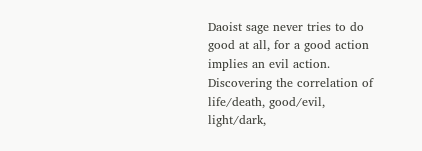Daoist sage never tries to do good at all, for a good action implies an evil action. Discovering the correlation of life/death, good/evil, light/dark,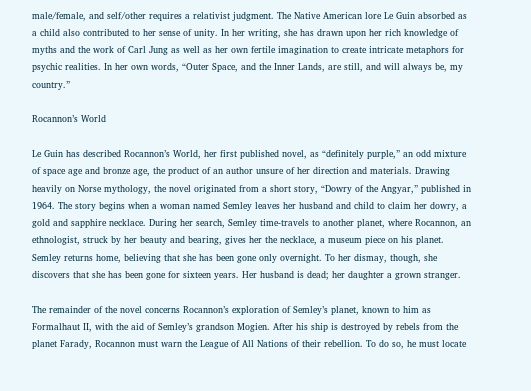male/female, and self/other requires a relativist judgment. The Native American lore Le Guin absorbed as a child also contributed to her sense of unity. In her writing, she has drawn upon her rich knowledge of myths and the work of Carl Jung as well as her own fertile imagination to create intricate metaphors for psychic realities. In her own words, “Outer Space, and the Inner Lands, are still, and will always be, my country.”

Rocannon’s World

Le Guin has described Rocannon’s World, her first published novel, as “definitely purple,” an odd mixture of space age and bronze age, the product of an author unsure of her direction and materials. Drawing heavily on Norse mythology, the novel originated from a short story, “Dowry of the Angyar,” published in 1964. The story begins when a woman named Semley leaves her husband and child to claim her dowry, a gold and sapphire necklace. During her search, Semley time-travels to another planet, where Rocannon, an ethnologist, struck by her beauty and bearing, gives her the necklace, a museum piece on his planet. Semley returns home, believing that she has been gone only overnight. To her dismay, though, she discovers that she has been gone for sixteen years. Her husband is dead; her daughter a grown stranger.

The remainder of the novel concerns Rocannon’s exploration of Semley’s planet, known to him as Formalhaut II, with the aid of Semley’s grandson Mogien. After his ship is destroyed by rebels from the planet Farady, Rocannon must warn the League of All Nations of their rebellion. To do so, he must locate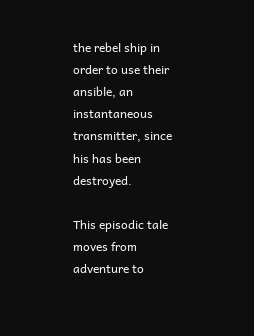the rebel ship in order to use their ansible, an instantaneous transmitter, since his has been destroyed.

This episodic tale moves from adventure to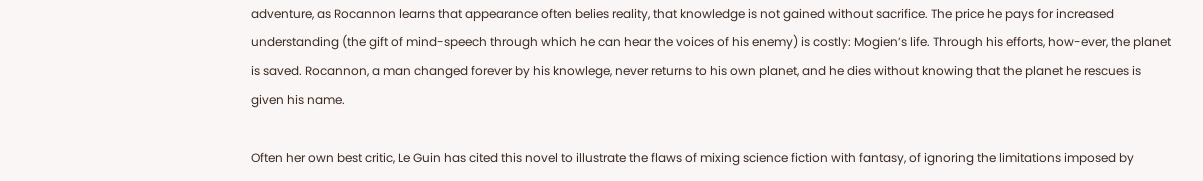adventure, as Rocannon learns that appearance often belies reality, that knowledge is not gained without sacrifice. The price he pays for increased understanding (the gift of mind-speech through which he can hear the voices of his enemy) is costly: Mogien’s life. Through his efforts, how-ever, the planet is saved. Rocannon, a man changed forever by his knowlege, never returns to his own planet, and he dies without knowing that the planet he rescues is given his name.

Often her own best critic, Le Guin has cited this novel to illustrate the flaws of mixing science fiction with fantasy, of ignoring the limitations imposed by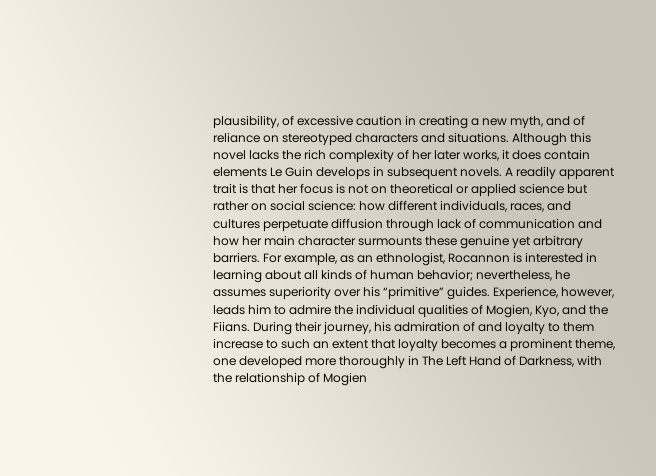plausibility, of excessive caution in creating a new myth, and of reliance on stereotyped characters and situations. Although this novel lacks the rich complexity of her later works, it does contain elements Le Guin develops in subsequent novels. A readily apparent trait is that her focus is not on theoretical or applied science but rather on social science: how different individuals, races, and cultures perpetuate diffusion through lack of communication and how her main character surmounts these genuine yet arbitrary barriers. For example, as an ethnologist, Rocannon is interested in learning about all kinds of human behavior; nevertheless, he assumes superiority over his “primitive” guides. Experience, however, leads him to admire the individual qualities of Mogien, Kyo, and the Fiians. During their journey, his admiration of and loyalty to them increase to such an extent that loyalty becomes a prominent theme, one developed more thoroughly in The Left Hand of Darkness, with the relationship of Mogien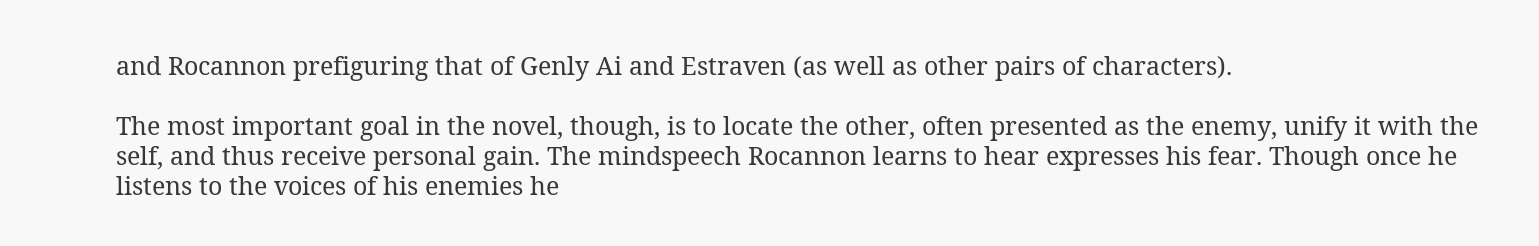and Rocannon prefiguring that of Genly Ai and Estraven (as well as other pairs of characters).

The most important goal in the novel, though, is to locate the other, often presented as the enemy, unify it with the self, and thus receive personal gain. The mindspeech Rocannon learns to hear expresses his fear. Though once he listens to the voices of his enemies he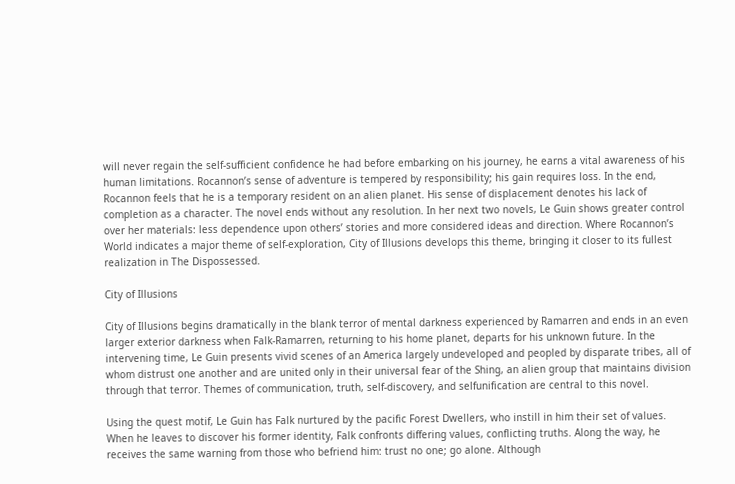will never regain the self-sufficient confidence he had before embarking on his journey, he earns a vital awareness of his human limitations. Rocannon’s sense of adventure is tempered by responsibility; his gain requires loss. In the end, Rocannon feels that he is a temporary resident on an alien planet. His sense of displacement denotes his lack of completion as a character. The novel ends without any resolution. In her next two novels, Le Guin shows greater control over her materials: less dependence upon others’ stories and more considered ideas and direction. Where Rocannon’s World indicates a major theme of self-exploration, City of Illusions develops this theme, bringing it closer to its fullest realization in The Dispossessed.

City of Illusions

City of Illusions begins dramatically in the blank terror of mental darkness experienced by Ramarren and ends in an even larger exterior darkness when Falk-Ramarren, returning to his home planet, departs for his unknown future. In the intervening time, Le Guin presents vivid scenes of an America largely undeveloped and peopled by disparate tribes, all of whom distrust one another and are united only in their universal fear of the Shing, an alien group that maintains division through that terror. Themes of communication, truth, self-discovery, and selfunification are central to this novel.

Using the quest motif, Le Guin has Falk nurtured by the pacific Forest Dwellers, who instill in him their set of values. When he leaves to discover his former identity, Falk confronts differing values, conflicting truths. Along the way, he receives the same warning from those who befriend him: trust no one; go alone. Although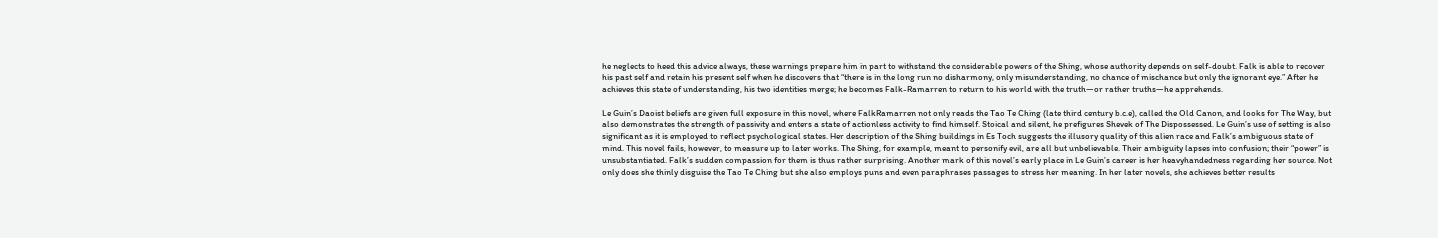he neglects to heed this advice always, these warnings prepare him in part to withstand the considerable powers of the Shing, whose authority depends on self-doubt. Falk is able to recover his past self and retain his present self when he discovers that “there is in the long run no disharmony, only misunderstanding, no chance of mischance but only the ignorant eye.” After he achieves this state of understanding, his two identities merge; he becomes Falk-Ramarren to return to his world with the truth—or rather truths—he apprehends.

Le Guin’s Daoist beliefs are given full exposure in this novel, where FalkRamarren not only reads the Tao Te Ching (late third century b.c.e), called the Old Canon, and looks for The Way, but also demonstrates the strength of passivity and enters a state of actionless activity to find himself. Stoical and silent, he prefigures Shevek of The Dispossessed. Le Guin’s use of setting is also significant as it is employed to reflect psychological states. Her description of the Shing buildings in Es Toch suggests the illusory quality of this alien race and Falk’s ambiguous state of mind. This novel fails, however, to measure up to later works. The Shing, for example, meant to personify evil, are all but unbelievable. Their ambiguity lapses into confusion; their “power” is unsubstantiated. Falk’s sudden compassion for them is thus rather surprising. Another mark of this novel’s early place in Le Guin’s career is her heavyhandedness regarding her source. Not only does she thinly disguise the Tao Te Ching but she also employs puns and even paraphrases passages to stress her meaning. In her later novels, she achieves better results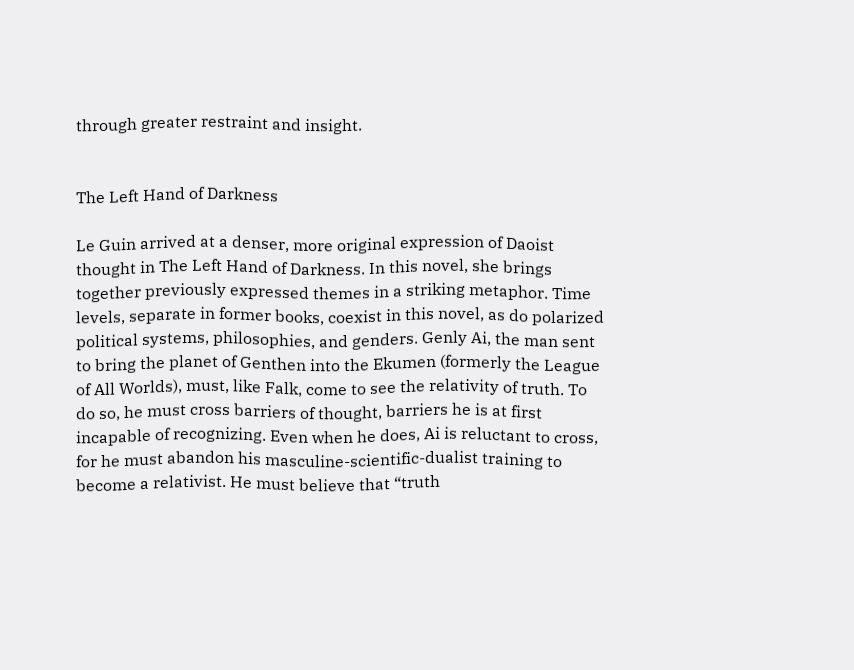through greater restraint and insight.


The Left Hand of Darkness

Le Guin arrived at a denser, more original expression of Daoist thought in The Left Hand of Darkness. In this novel, she brings together previously expressed themes in a striking metaphor. Time levels, separate in former books, coexist in this novel, as do polarized political systems, philosophies, and genders. Genly Ai, the man sent to bring the planet of Genthen into the Ekumen (formerly the League of All Worlds), must, like Falk, come to see the relativity of truth. To do so, he must cross barriers of thought, barriers he is at first incapable of recognizing. Even when he does, Ai is reluctant to cross, for he must abandon his masculine-scientific-dualist training to become a relativist. He must believe that “truth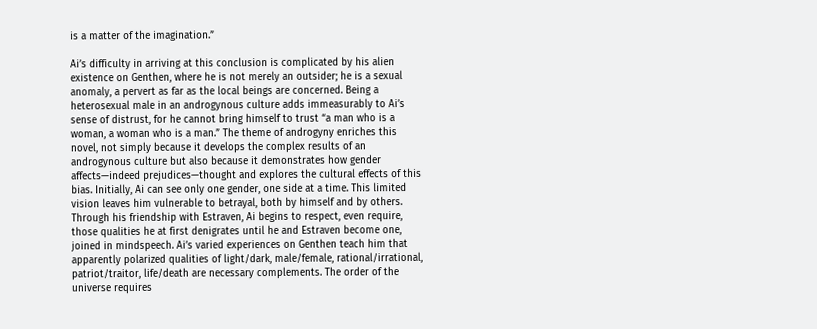is a matter of the imagination.”

Ai’s difficulty in arriving at this conclusion is complicated by his alien existence on Genthen, where he is not merely an outsider; he is a sexual anomaly, a pervert as far as the local beings are concerned. Being a heterosexual male in an androgynous culture adds immeasurably to Ai’s sense of distrust, for he cannot bring himself to trust “a man who is a woman, a woman who is a man.” The theme of androgyny enriches this novel, not simply because it develops the complex results of an androgynous culture but also because it demonstrates how gender affects—indeed prejudices—thought and explores the cultural effects of this bias. Initially, Ai can see only one gender, one side at a time. This limited vision leaves him vulnerable to betrayal, both by himself and by others. Through his friendship with Estraven, Ai begins to respect, even require, those qualities he at first denigrates until he and Estraven become one, joined in mindspeech. Ai’s varied experiences on Genthen teach him that apparently polarized qualities of light/dark, male/female, rational/irrational, patriot/traitor, life/death are necessary complements. The order of the universe requires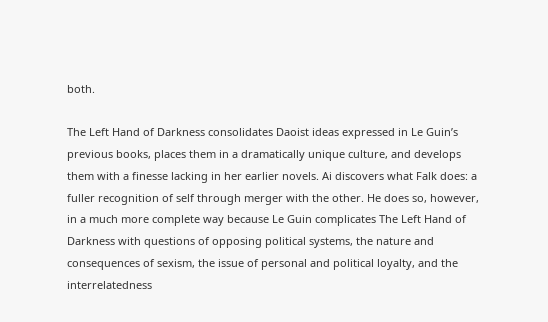both.

The Left Hand of Darkness consolidates Daoist ideas expressed in Le Guin’s previous books, places them in a dramatically unique culture, and develops them with a finesse lacking in her earlier novels. Ai discovers what Falk does: a fuller recognition of self through merger with the other. He does so, however, in a much more complete way because Le Guin complicates The Left Hand of Darkness with questions of opposing political systems, the nature and consequences of sexism, the issue of personal and political loyalty, and the interrelatedness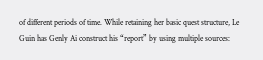of different periods of time. While retaining her basic quest structure, Le Guin has Genly Ai construct his “report” by using multiple sources: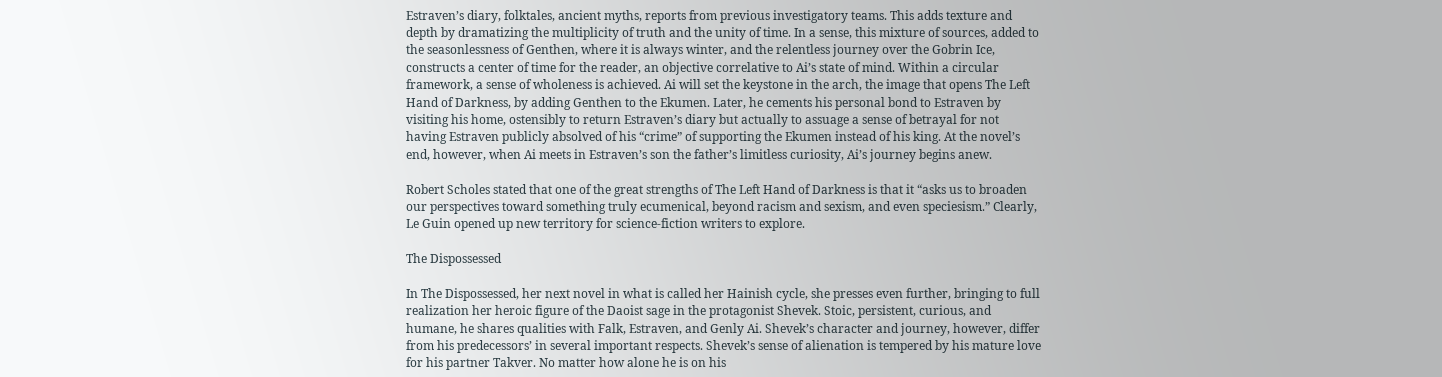Estraven’s diary, folktales, ancient myths, reports from previous investigatory teams. This adds texture and depth by dramatizing the multiplicity of truth and the unity of time. In a sense, this mixture of sources, added to the seasonlessness of Genthen, where it is always winter, and the relentless journey over the Gobrin Ice, constructs a center of time for the reader, an objective correlative to Ai’s state of mind. Within a circular framework, a sense of wholeness is achieved. Ai will set the keystone in the arch, the image that opens The Left Hand of Darkness, by adding Genthen to the Ekumen. Later, he cements his personal bond to Estraven by visiting his home, ostensibly to return Estraven’s diary but actually to assuage a sense of betrayal for not having Estraven publicly absolved of his “crime” of supporting the Ekumen instead of his king. At the novel’s end, however, when Ai meets in Estraven’s son the father’s limitless curiosity, Ai’s journey begins anew.

Robert Scholes stated that one of the great strengths of The Left Hand of Darkness is that it “asks us to broaden our perspectives toward something truly ecumenical, beyond racism and sexism, and even speciesism.” Clearly, Le Guin opened up new territory for science-fiction writers to explore.

The Dispossessed

In The Dispossessed, her next novel in what is called her Hainish cycle, she presses even further, bringing to full realization her heroic figure of the Daoist sage in the protagonist Shevek. Stoic, persistent, curious, and humane, he shares qualities with Falk, Estraven, and Genly Ai. Shevek’s character and journey, however, differ from his predecessors’ in several important respects. Shevek’s sense of alienation is tempered by his mature love for his partner Takver. No matter how alone he is on his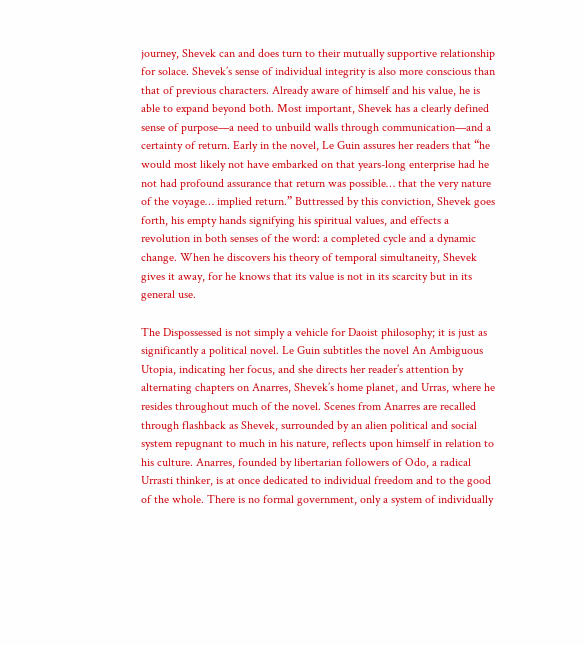journey, Shevek can and does turn to their mutually supportive relationship for solace. Shevek’s sense of individual integrity is also more conscious than that of previous characters. Already aware of himself and his value, he is able to expand beyond both. Most important, Shevek has a clearly defined sense of purpose—a need to unbuild walls through communication—and a certainty of return. Early in the novel, Le Guin assures her readers that “he would most likely not have embarked on that years-long enterprise had he not had profound assurance that return was possible… that the very nature of the voyage… implied return.” Buttressed by this conviction, Shevek goes forth, his empty hands signifying his spiritual values, and effects a revolution in both senses of the word: a completed cycle and a dynamic change. When he discovers his theory of temporal simultaneity, Shevek gives it away, for he knows that its value is not in its scarcity but in its general use.

The Dispossessed is not simply a vehicle for Daoist philosophy; it is just as significantly a political novel. Le Guin subtitles the novel An Ambiguous Utopia, indicating her focus, and she directs her reader’s attention by alternating chapters on Anarres, Shevek’s home planet, and Urras, where he resides throughout much of the novel. Scenes from Anarres are recalled through flashback as Shevek, surrounded by an alien political and social system repugnant to much in his nature, reflects upon himself in relation to his culture. Anarres, founded by libertarian followers of Odo, a radical Urrasti thinker, is at once dedicated to individual freedom and to the good of the whole. There is no formal government, only a system of individually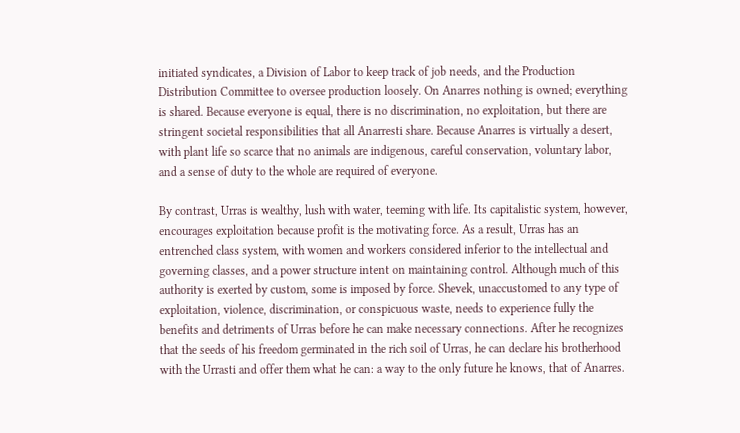initiated syndicates, a Division of Labor to keep track of job needs, and the Production Distribution Committee to oversee production loosely. On Anarres nothing is owned; everything is shared. Because everyone is equal, there is no discrimination, no exploitation, but there are stringent societal responsibilities that all Anarresti share. Because Anarres is virtually a desert, with plant life so scarce that no animals are indigenous, careful conservation, voluntary labor, and a sense of duty to the whole are required of everyone.

By contrast, Urras is wealthy, lush with water, teeming with life. Its capitalistic system, however, encourages exploitation because profit is the motivating force. As a result, Urras has an entrenched class system, with women and workers considered inferior to the intellectual and governing classes, and a power structure intent on maintaining control. Although much of this authority is exerted by custom, some is imposed by force. Shevek, unaccustomed to any type of exploitation, violence, discrimination, or conspicuous waste, needs to experience fully the benefits and detriments of Urras before he can make necessary connections. After he recognizes that the seeds of his freedom germinated in the rich soil of Urras, he can declare his brotherhood with the Urrasti and offer them what he can: a way to the only future he knows, that of Anarres.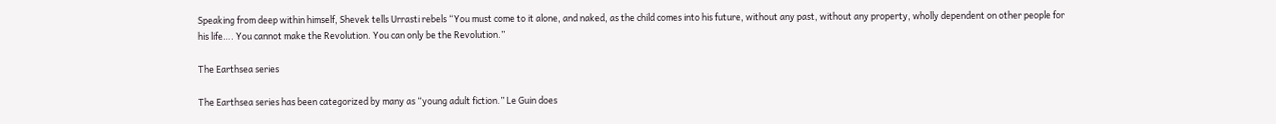Speaking from deep within himself, Shevek tells Urrasti rebels “You must come to it alone, and naked, as the child comes into his future, without any past, without any property, wholly dependent on other people for his life…. You cannot make the Revolution. You can only be the Revolution.”

The Earthsea series

The Earthsea series has been categorized by many as “young adult fiction.” Le Guin does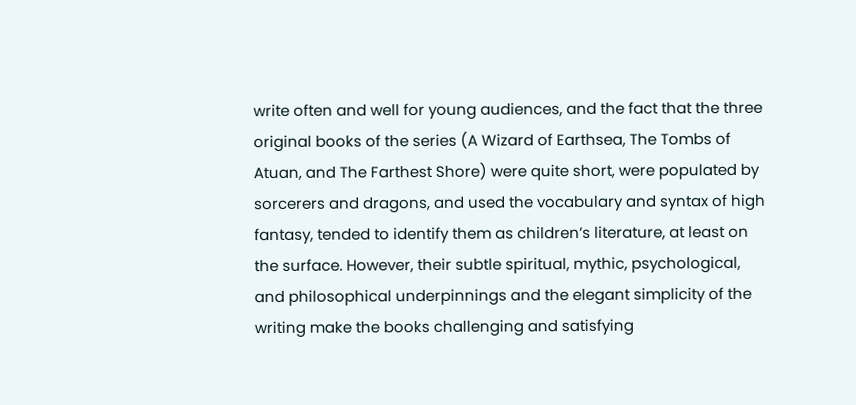write often and well for young audiences, and the fact that the three original books of the series (A Wizard of Earthsea, The Tombs of Atuan, and The Farthest Shore) were quite short, were populated by sorcerers and dragons, and used the vocabulary and syntax of high fantasy, tended to identify them as children’s literature, at least on the surface. However, their subtle spiritual, mythic, psychological, and philosophical underpinnings and the elegant simplicity of the writing make the books challenging and satisfying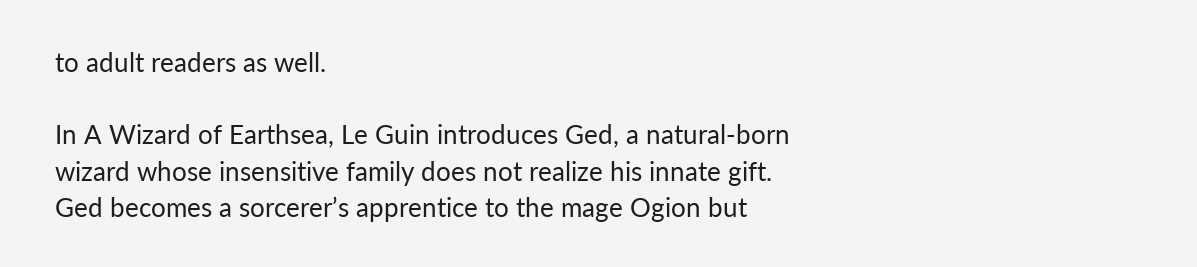to adult readers as well.

In A Wizard of Earthsea, Le Guin introduces Ged, a natural-born wizard whose insensitive family does not realize his innate gift. Ged becomes a sorcerer’s apprentice to the mage Ogion but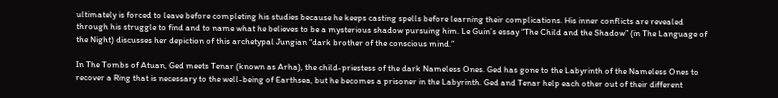ultimately is forced to leave before completing his studies because he keeps casting spells before learning their complications. His inner conflicts are revealed through his struggle to find and to name what he believes to be a mysterious shadow pursuing him. Le Guin’s essay “The Child and the Shadow” (in The Language of the Night) discusses her depiction of this archetypal Jungian “dark brother of the conscious mind.”

In The Tombs of Atuan, Ged meets Tenar (known as Arha), the child-priestess of the dark Nameless Ones. Ged has gone to the Labyrinth of the Nameless Ones to recover a Ring that is necessary to the well-being of Earthsea, but he becomes a prisoner in the Labyrinth. Ged and Tenar help each other out of their different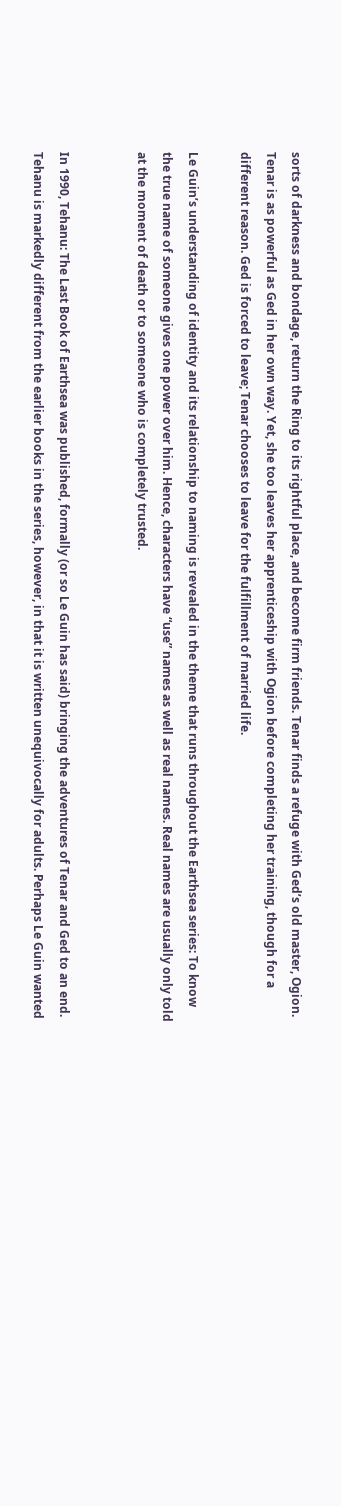sorts of darkness and bondage, return the Ring to its rightful place, and become firm friends. Tenar finds a refuge with Ged’s old master, Ogion. Tenar is as powerful as Ged in her own way. Yet, she too leaves her apprenticeship with Ogion before completing her training, though for a different reason. Ged is forced to leave; Tenar chooses to leave for the fulfillment of married life.

Le Guin’s understanding of identity and its relationship to naming is revealed in the theme that runs throughout the Earthsea series: To know the true name of someone gives one power over him. Hence, characters have “use” names as well as real names. Real names are usually only told at the moment of death or to someone who is completely trusted.


In 1990, Tehanu: The Last Book of Earthsea was published, formally (or so Le Guin has said) bringing the adventures of Tenar and Ged to an end. Tehanu is markedly different from the earlier books in the series, however, in that it is written unequivocally for adults. Perhaps Le Guin wanted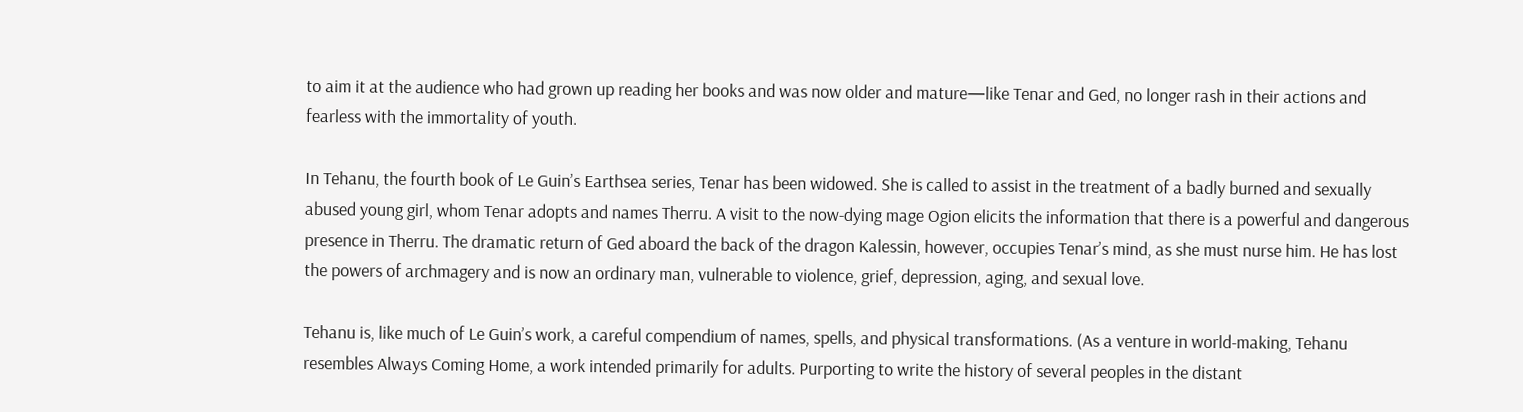to aim it at the audience who had grown up reading her books and was now older and mature—like Tenar and Ged, no longer rash in their actions and fearless with the immortality of youth.

In Tehanu, the fourth book of Le Guin’s Earthsea series, Tenar has been widowed. She is called to assist in the treatment of a badly burned and sexually abused young girl, whom Tenar adopts and names Therru. A visit to the now-dying mage Ogion elicits the information that there is a powerful and dangerous presence in Therru. The dramatic return of Ged aboard the back of the dragon Kalessin, however, occupies Tenar’s mind, as she must nurse him. He has lost the powers of archmagery and is now an ordinary man, vulnerable to violence, grief, depression, aging, and sexual love.

Tehanu is, like much of Le Guin’s work, a careful compendium of names, spells, and physical transformations. (As a venture in world-making, Tehanu resembles Always Coming Home, a work intended primarily for adults. Purporting to write the history of several peoples in the distant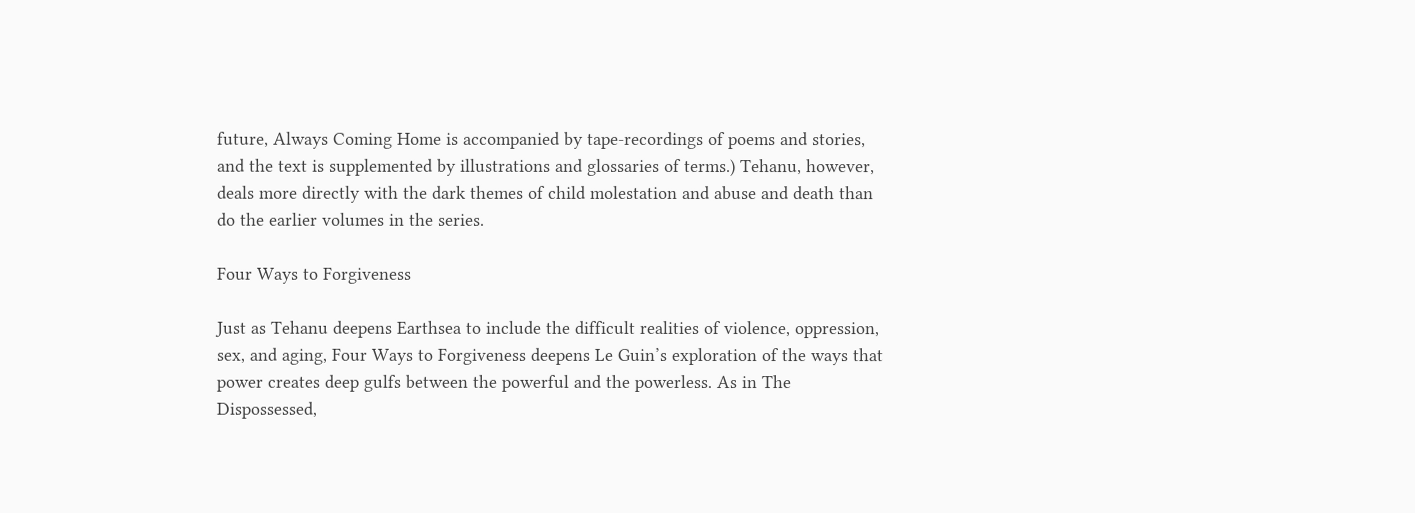future, Always Coming Home is accompanied by tape-recordings of poems and stories, and the text is supplemented by illustrations and glossaries of terms.) Tehanu, however, deals more directly with the dark themes of child molestation and abuse and death than do the earlier volumes in the series.

Four Ways to Forgiveness

Just as Tehanu deepens Earthsea to include the difficult realities of violence, oppression, sex, and aging, Four Ways to Forgiveness deepens Le Guin’s exploration of the ways that power creates deep gulfs between the powerful and the powerless. As in The Dispossessed,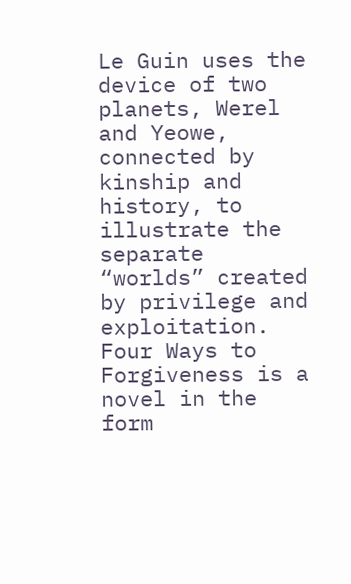Le Guin uses the device of two planets, Werel and Yeowe, connected by kinship and history, to illustrate the separate “worlds” created by privilege and exploitation. Four Ways to Forgiveness is a novel in the form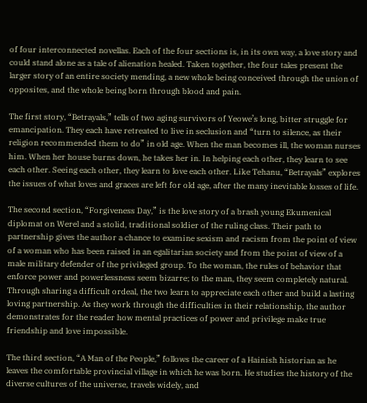of four interconnected novellas. Each of the four sections is, in its own way, a love story and could stand alone as a tale of alienation healed. Taken together, the four tales present the larger story of an entire society mending, a new whole being conceived through the union of opposites, and the whole being born through blood and pain.

The first story, “Betrayals,” tells of two aging survivors of Yeowe’s long, bitter struggle for emancipation. They each have retreated to live in seclusion and “turn to silence, as their religion recommended them to do” in old age. When the man becomes ill, the woman nurses him. When her house burns down, he takes her in. In helping each other, they learn to see each other. Seeing each other, they learn to love each other. Like Tehanu, “Betrayals” explores the issues of what loves and graces are left for old age, after the many inevitable losses of life.

The second section, “Forgiveness Day,” is the love story of a brash young Ekumenical diplomat on Werel and a stolid, traditional soldier of the ruling class. Their path to partnership gives the author a chance to examine sexism and racism from the point of view of a woman who has been raised in an egalitarian society and from the point of view of a male military defender of the privileged group. To the woman, the rules of behavior that enforce power and powerlessness seem bizarre; to the man, they seem completely natural. Through sharing a difficult ordeal, the two learn to appreciate each other and build a lasting loving partnership. As they work through the difficulties in their relationship, the author demonstrates for the reader how mental practices of power and privilege make true friendship and love impossible.

The third section, “A Man of the People,” follows the career of a Hainish historian as he leaves the comfortable provincial village in which he was born. He studies the history of the diverse cultures of the universe, travels widely, and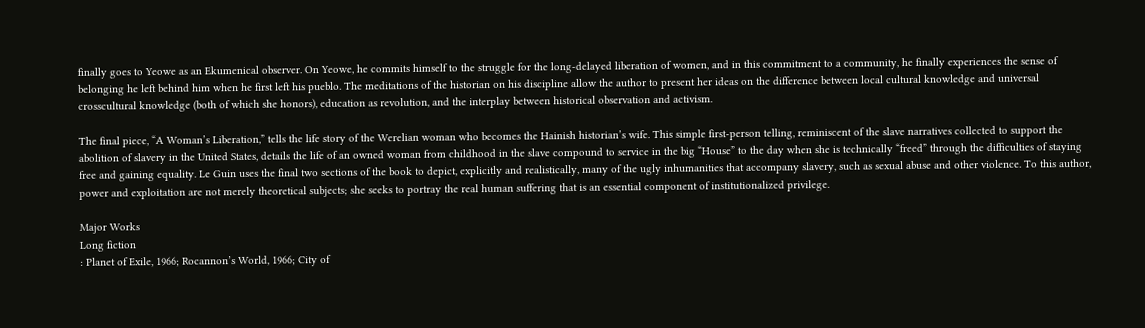finally goes to Yeowe as an Ekumenical observer. On Yeowe, he commits himself to the struggle for the long-delayed liberation of women, and in this commitment to a community, he finally experiences the sense of belonging he left behind him when he first left his pueblo. The meditations of the historian on his discipline allow the author to present her ideas on the difference between local cultural knowledge and universal crosscultural knowledge (both of which she honors), education as revolution, and the interplay between historical observation and activism.

The final piece, “A Woman’s Liberation,” tells the life story of the Werelian woman who becomes the Hainish historian’s wife. This simple first-person telling, reminiscent of the slave narratives collected to support the abolition of slavery in the United States, details the life of an owned woman from childhood in the slave compound to service in the big “House” to the day when she is technically “freed” through the difficulties of staying free and gaining equality. Le Guin uses the final two sections of the book to depict, explicitly and realistically, many of the ugly inhumanities that accompany slavery, such as sexual abuse and other violence. To this author, power and exploitation are not merely theoretical subjects; she seeks to portray the real human suffering that is an essential component of institutionalized privilege.

Major Works
Long fiction
: Planet of Exile, 1966; Rocannon’s World, 1966; City of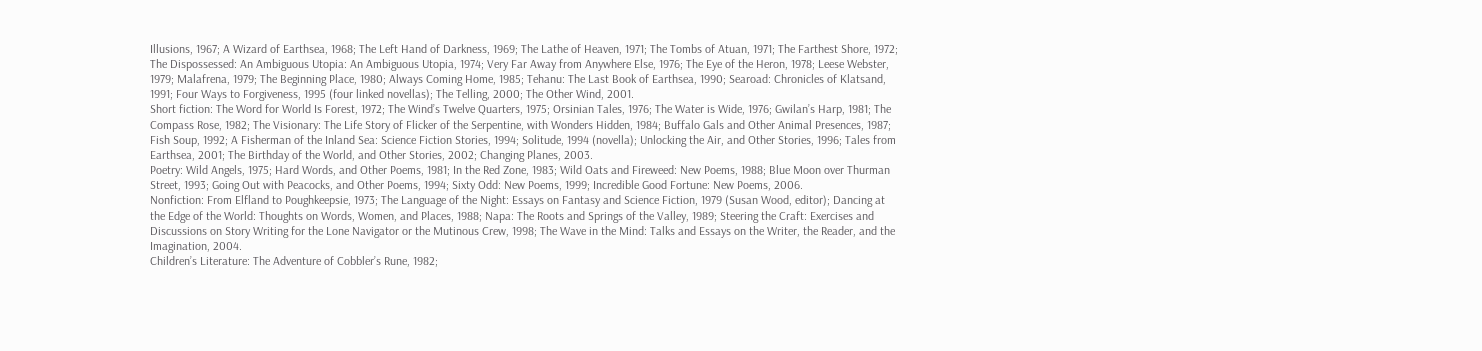Illusions, 1967; A Wizard of Earthsea, 1968; The Left Hand of Darkness, 1969; The Lathe of Heaven, 1971; The Tombs of Atuan, 1971; The Farthest Shore, 1972; The Dispossessed: An Ambiguous Utopia: An Ambiguous Utopia, 1974; Very Far Away from Anywhere Else, 1976; The Eye of the Heron, 1978; Leese Webster, 1979; Malafrena, 1979; The Beginning Place, 1980; Always Coming Home, 1985; Tehanu: The Last Book of Earthsea, 1990; Searoad: Chronicles of Klatsand, 1991; Four Ways to Forgiveness, 1995 (four linked novellas); The Telling, 2000; The Other Wind, 2001.
Short fiction: The Word for World Is Forest, 1972; The Wind’s Twelve Quarters, 1975; Orsinian Tales, 1976; The Water is Wide, 1976; Gwilan’s Harp, 1981; The Compass Rose, 1982; The Visionary: The Life Story of Flicker of the Serpentine, with Wonders Hidden, 1984; Buffalo Gals and Other Animal Presences, 1987; Fish Soup, 1992; A Fisherman of the Inland Sea: Science Fiction Stories, 1994; Solitude, 1994 (novella); Unlocking the Air, and Other Stories, 1996; Tales from Earthsea, 2001; The Birthday of the World, and Other Stories, 2002; Changing Planes, 2003.
Poetry: Wild Angels, 1975; Hard Words, and Other Poems, 1981; In the Red Zone, 1983; Wild Oats and Fireweed: New Poems, 1988; Blue Moon over Thurman Street, 1993; Going Out with Peacocks, and Other Poems, 1994; Sixty Odd: New Poems, 1999; Incredible Good Fortune: New Poems, 2006.
Nonfiction: From Elfland to Poughkeepsie, 1973; The Language of the Night: Essays on Fantasy and Science Fiction, 1979 (Susan Wood, editor); Dancing at the Edge of the World: Thoughts on Words, Women, and Places, 1988; Napa: The Roots and Springs of the Valley, 1989; Steering the Craft: Exercises and Discussions on Story Writing for the Lone Navigator or the Mutinous Crew, 1998; The Wave in the Mind: Talks and Essays on the Writer, the Reader, and the Imagination, 2004.
Children’s Literature: The Adventure of Cobbler’s Rune, 1982;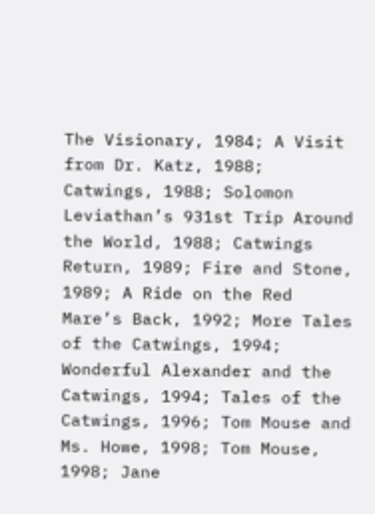The Visionary, 1984; A Visit from Dr. Katz, 1988; Catwings, 1988; Solomon Leviathan’s 931st Trip Around the World, 1988; Catwings Return, 1989; Fire and Stone, 1989; A Ride on the Red Mare’s Back, 1992; More Tales of the Catwings, 1994; Wonderful Alexander and the Catwings, 1994; Tales of the Catwings, 1996; Tom Mouse and Ms. Howe, 1998; Tom Mouse, 1998; Jane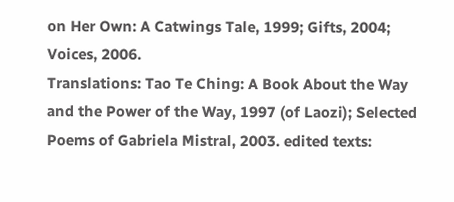on Her Own: A Catwings Tale, 1999; Gifts, 2004; Voices, 2006.
Translations: Tao Te Ching: A Book About the Way and the Power of the Way, 1997 (of Laozi); Selected Poems of Gabriela Mistral, 2003. edited texts: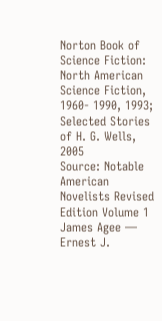Norton Book of Science Fiction: North American Science Fiction, 1960- 1990, 1993; Selected Stories of H. G. Wells, 2005
Source: Notable American Novelists Revised Edition Volume 1 James Agee — Ernest J.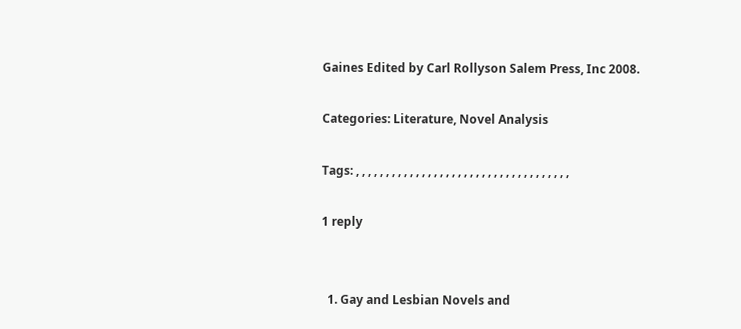Gaines Edited by Carl Rollyson Salem Press, Inc 2008.

Categories: Literature, Novel Analysis

Tags: , , , , , , , , , , , , , , , , , , , , , , , , , , , , , , , , , , , ,

1 reply


  1. Gay and Lesbian Novels and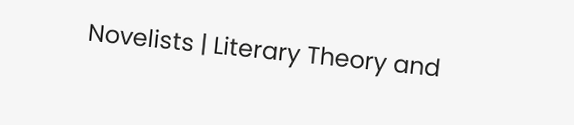Novelists | Literary Theory and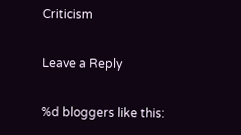Criticism

Leave a Reply

%d bloggers like this: